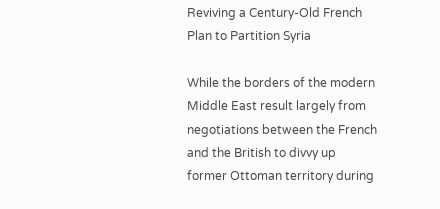Reviving a Century-Old French Plan to Partition Syria

While the borders of the modern Middle East result largely from negotiations between the French and the British to divvy up former Ottoman territory during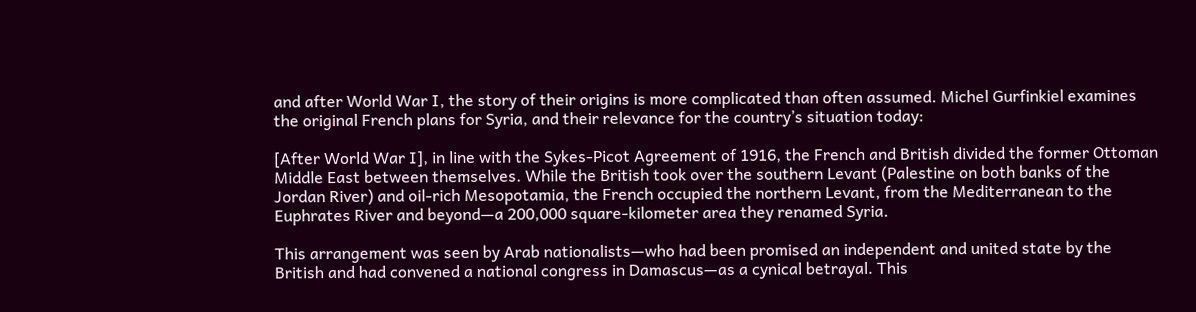and after World War I, the story of their origins is more complicated than often assumed. Michel Gurfinkiel examines the original French plans for Syria, and their relevance for the country’s situation today:

[After World War I], in line with the Sykes-Picot Agreement of 1916, the French and British divided the former Ottoman Middle East between themselves. While the British took over the southern Levant (Palestine on both banks of the Jordan River) and oil-rich Mesopotamia, the French occupied the northern Levant, from the Mediterranean to the Euphrates River and beyond—a 200,000 square-kilometer area they renamed Syria.

This arrangement was seen by Arab nationalists—who had been promised an independent and united state by the British and had convened a national congress in Damascus—as a cynical betrayal. This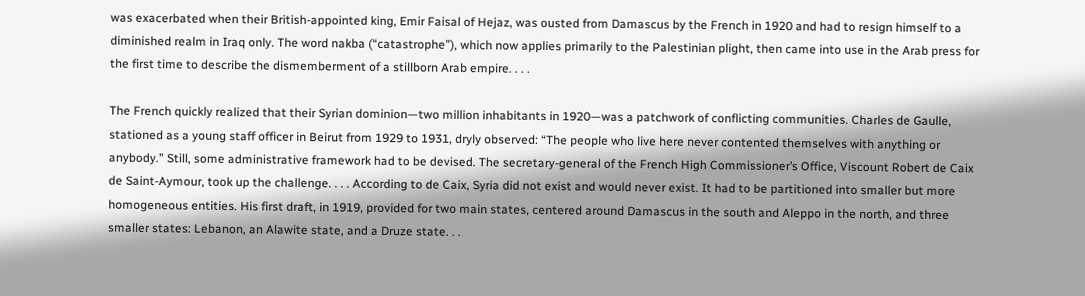was exacerbated when their British-appointed king, Emir Faisal of Hejaz, was ousted from Damascus by the French in 1920 and had to resign himself to a diminished realm in Iraq only. The word nakba (“catastrophe”), which now applies primarily to the Palestinian plight, then came into use in the Arab press for the first time to describe the dismemberment of a stillborn Arab empire. . . .

The French quickly realized that their Syrian dominion—two million inhabitants in 1920—was a patchwork of conflicting communities. Charles de Gaulle, stationed as a young staff officer in Beirut from 1929 to 1931, dryly observed: “The people who live here never contented themselves with anything or anybody.” Still, some administrative framework had to be devised. The secretary-general of the French High Commissioner’s Office, Viscount Robert de Caix de Saint-Aymour, took up the challenge. . . . According to de Caix, Syria did not exist and would never exist. It had to be partitioned into smaller but more homogeneous entities. His first draft, in 1919, provided for two main states, centered around Damascus in the south and Aleppo in the north, and three smaller states: Lebanon, an Alawite state, and a Druze state. . .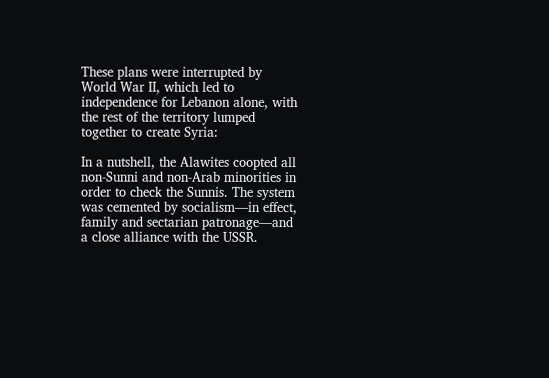These plans were interrupted by World War II, which led to independence for Lebanon alone, with the rest of the territory lumped together to create Syria:

In a nutshell, the Alawites coopted all non-Sunni and non-Arab minorities in order to check the Sunnis. The system was cemented by socialism—in effect, family and sectarian patronage—and a close alliance with the USSR.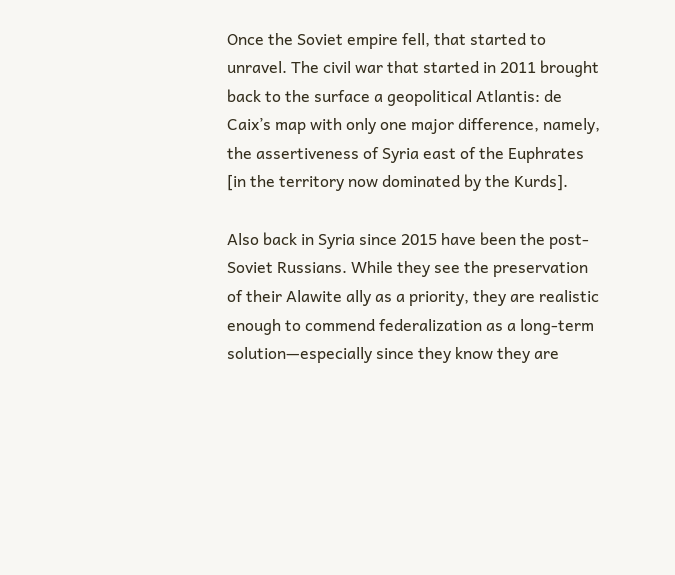Once the Soviet empire fell, that started to unravel. The civil war that started in 2011 brought back to the surface a geopolitical Atlantis: de Caix’s map with only one major difference, namely, the assertiveness of Syria east of the Euphrates [in the territory now dominated by the Kurds].

Also back in Syria since 2015 have been the post-Soviet Russians. While they see the preservation of their Alawite ally as a priority, they are realistic enough to commend federalization as a long-term solution—especially since they know they are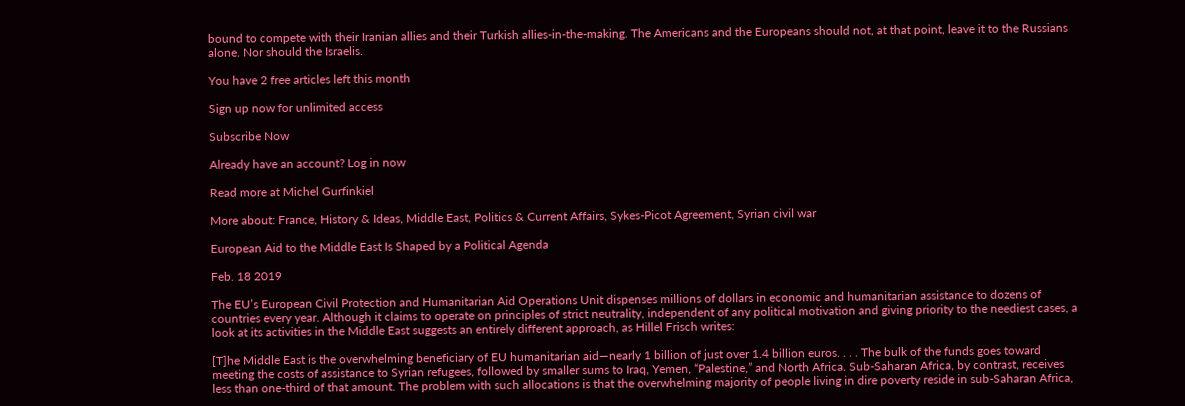bound to compete with their Iranian allies and their Turkish allies-in-the-making. The Americans and the Europeans should not, at that point, leave it to the Russians alone. Nor should the Israelis.

You have 2 free articles left this month

Sign up now for unlimited access

Subscribe Now

Already have an account? Log in now

Read more at Michel Gurfinkiel

More about: France, History & Ideas, Middle East, Politics & Current Affairs, Sykes-Picot Agreement, Syrian civil war

European Aid to the Middle East Is Shaped by a Political Agenda

Feb. 18 2019

The EU’s European Civil Protection and Humanitarian Aid Operations Unit dispenses millions of dollars in economic and humanitarian assistance to dozens of countries every year. Although it claims to operate on principles of strict neutrality, independent of any political motivation and giving priority to the neediest cases, a look at its activities in the Middle East suggests an entirely different approach, as Hillel Frisch writes:

[T]he Middle East is the overwhelming beneficiary of EU humanitarian aid—nearly 1 billion of just over 1.4 billion euros. . . . The bulk of the funds goes toward meeting the costs of assistance to Syrian refugees, followed by smaller sums to Iraq, Yemen, “Palestine,” and North Africa. Sub-Saharan Africa, by contrast, receives less than one-third of that amount. The problem with such allocations is that the overwhelming majority of people living in dire poverty reside in sub-Saharan Africa,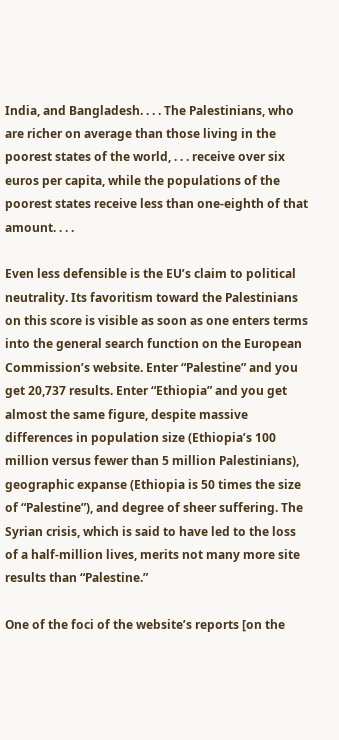India, and Bangladesh. . . . The Palestinians, who are richer on average than those living in the poorest states of the world, . . . receive over six euros per capita, while the populations of the poorest states receive less than one-eighth of that amount. . . .

Even less defensible is the EU’s claim to political neutrality. Its favoritism toward the Palestinians on this score is visible as soon as one enters terms into the general search function on the European Commission’s website. Enter “Palestine” and you get 20,737 results. Enter “Ethiopia” and you get almost the same figure, despite massive differences in population size (Ethiopia’s 100 million versus fewer than 5 million Palestinians), geographic expanse (Ethiopia is 50 times the size of “Palestine”), and degree of sheer suffering. The Syrian crisis, which is said to have led to the loss of a half-million lives, merits not many more site results than “Palestine.”

One of the foci of the website’s reports [on the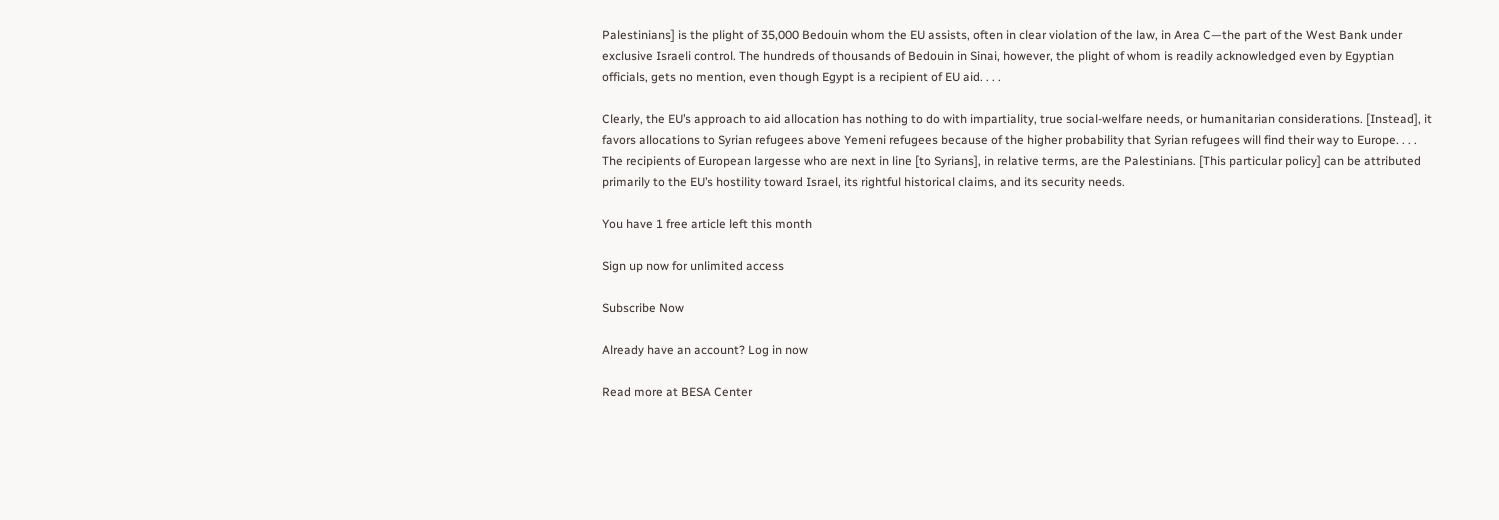Palestinians] is the plight of 35,000 Bedouin whom the EU assists, often in clear violation of the law, in Area C—the part of the West Bank under exclusive Israeli control. The hundreds of thousands of Bedouin in Sinai, however, the plight of whom is readily acknowledged even by Egyptian officials, gets no mention, even though Egypt is a recipient of EU aid. . . .

Clearly, the EU’s approach to aid allocation has nothing to do with impartiality, true social-welfare needs, or humanitarian considerations. [Instead], it favors allocations to Syrian refugees above Yemeni refugees because of the higher probability that Syrian refugees will find their way to Europe. . . . The recipients of European largesse who are next in line [to Syrians], in relative terms, are the Palestinians. [This particular policy] can be attributed primarily to the EU’s hostility toward Israel, its rightful historical claims, and its security needs.

You have 1 free article left this month

Sign up now for unlimited access

Subscribe Now

Already have an account? Log in now

Read more at BESA Center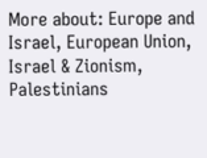More about: Europe and Israel, European Union, Israel & Zionism, Palestinians